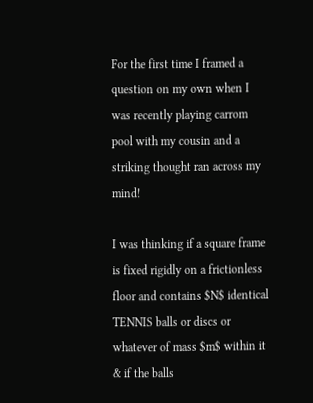For the first time I framed a question on my own when I was recently playing carrom pool with my cousin and a striking thought ran across my mind!

I was thinking if a square frame is fixed rigidly on a frictionless floor and contains $N$ identical TENNIS balls or discs or whatever of mass $m$ within it & if the balls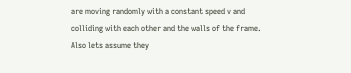are moving randomly with a constant speed v and colliding with each other and the walls of the frame. Also lets assume they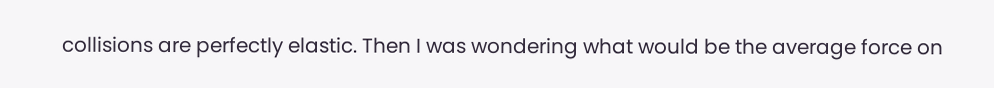collisions are perfectly elastic. Then I was wondering what would be the average force on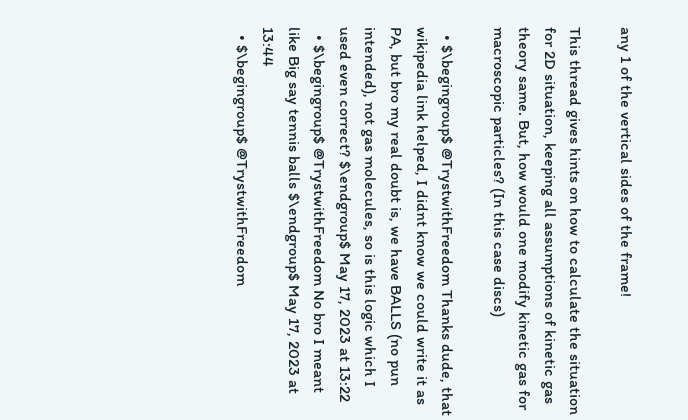any 1 of the vertical sides of the frame!

This thread gives hints on how to calculate the situation for 2D situation, keeping all assumptions of kinetic gas theory same. But, how would one modify kinetic gas for macroscopic particles? (In this case discs)

  • $\begingroup$ @TrystwithFreedom Thanks dude, that wikipedia link helped, I didnt know we could write it as PA, but bro my real doubt is, we have BALLS (no pun intended), not gas molecules, so is this logic which I used even correct? $\endgroup$ May 17, 2023 at 13:22
  • $\begingroup$ @TrystwithFreedom No bro I meant like Big say tennis balls $\endgroup$ May 17, 2023 at 13:44
  • $\begingroup$ @TrystwithFreedom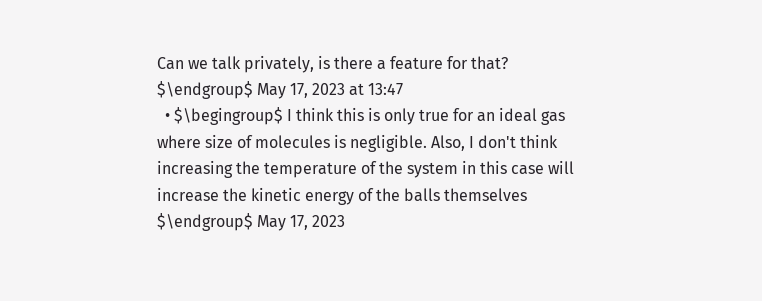Can we talk privately, is there a feature for that? $\endgroup$ May 17, 2023 at 13:47
  • $\begingroup$ I think this is only true for an ideal gas where size of molecules is negligible. Also, I don't think increasing the temperature of the system in this case will increase the kinetic energy of the balls themselves $\endgroup$ May 17, 2023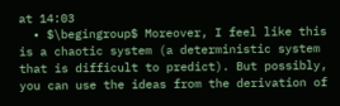at 14:03
  • $\begingroup$ Moreover, I feel like this is a chaotic system (a deterministic system that is difficult to predict). But possibly, you can use the ideas from the derivation of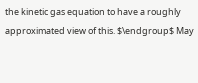the kinetic gas equation to have a roughly approximated view of this. $\endgroup$ May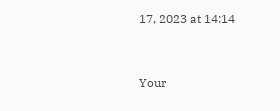17, 2023 at 14:14


Your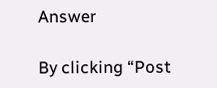Answer

By clicking “Post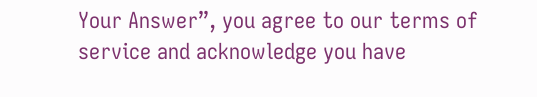Your Answer”, you agree to our terms of service and acknowledge you have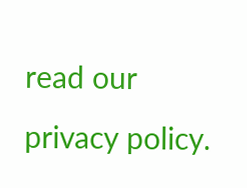read our privacy policy.